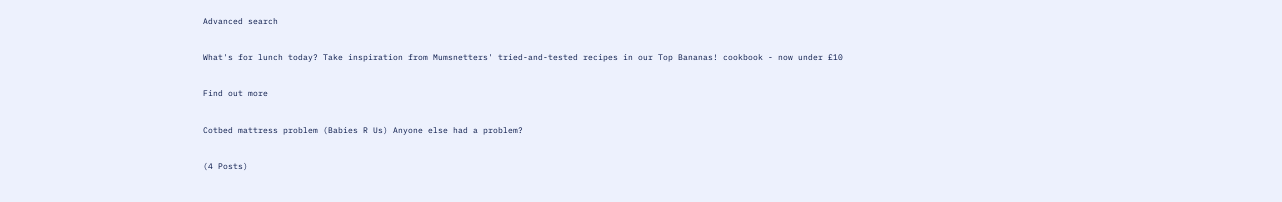Advanced search

What's for lunch today? Take inspiration from Mumsnetters' tried-and-tested recipes in our Top Bananas! cookbook - now under £10

Find out more

Cotbed mattress problem (Babies R Us) Anyone else had a problem?

(4 Posts)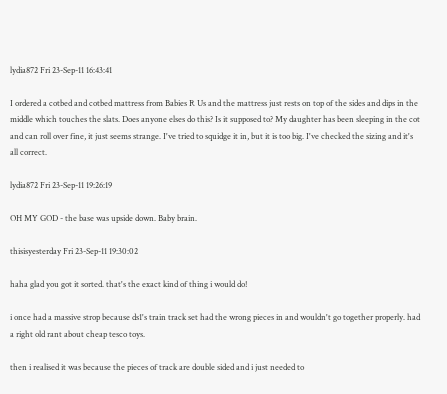lydia872 Fri 23-Sep-11 16:43:41

I ordered a cotbed and cotbed mattress from Babies R Us and the mattress just rests on top of the sides and dips in the middle which touches the slats. Does anyone elses do this? Is it supposed to? My daughter has been sleeping in the cot and can roll over fine, it just seems strange. I've tried to squidge it in, but it is too big. I've checked the sizing and it's all correct.

lydia872 Fri 23-Sep-11 19:26:19

OH MY GOD - the base was upside down. Baby brain.

thisisyesterday Fri 23-Sep-11 19:30:02

haha glad you got it sorted. that's the exact kind of thing i would do!

i once had a massive strop because ds1's train track set had the wrong pieces in and wouldn't go together properly. had a right old rant about cheap tesco toys.

then i realised it was because the pieces of track are double sided and i just needed to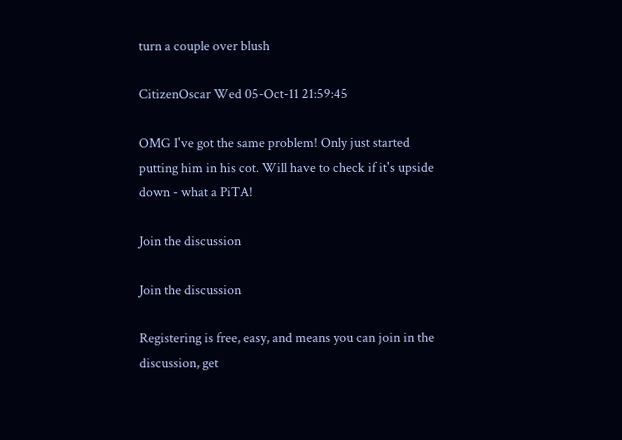turn a couple over blush

CitizenOscar Wed 05-Oct-11 21:59:45

OMG I've got the same problem! Only just started putting him in his cot. Will have to check if it's upside down - what a PiTA!

Join the discussion

Join the discussion

Registering is free, easy, and means you can join in the discussion, get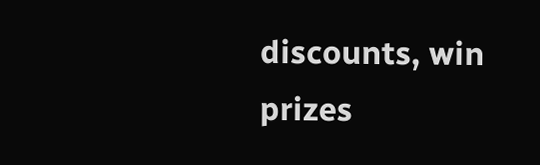discounts, win prizes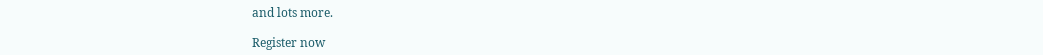and lots more.

Register now